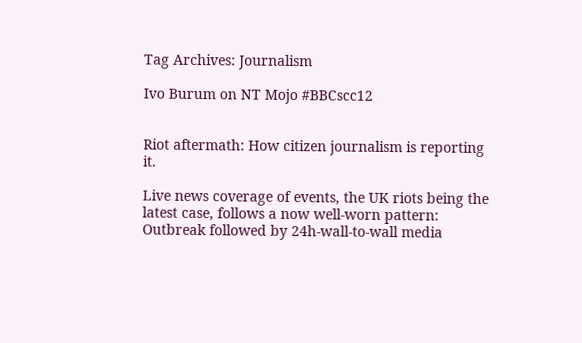Tag Archives: Journalism

Ivo Burum on NT Mojo #BBCscc12


Riot aftermath: How citizen journalism is reporting it.

Live news coverage of events, the UK riots being the latest case, follows a now well-worn pattern: Outbreak followed by 24h-wall-to-wall media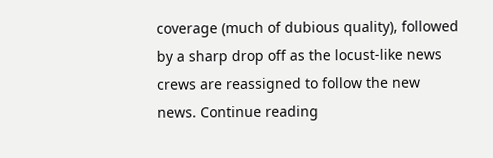coverage (much of dubious quality), followed by a sharp drop off as the locust-like news crews are reassigned to follow the new news. Continue reading